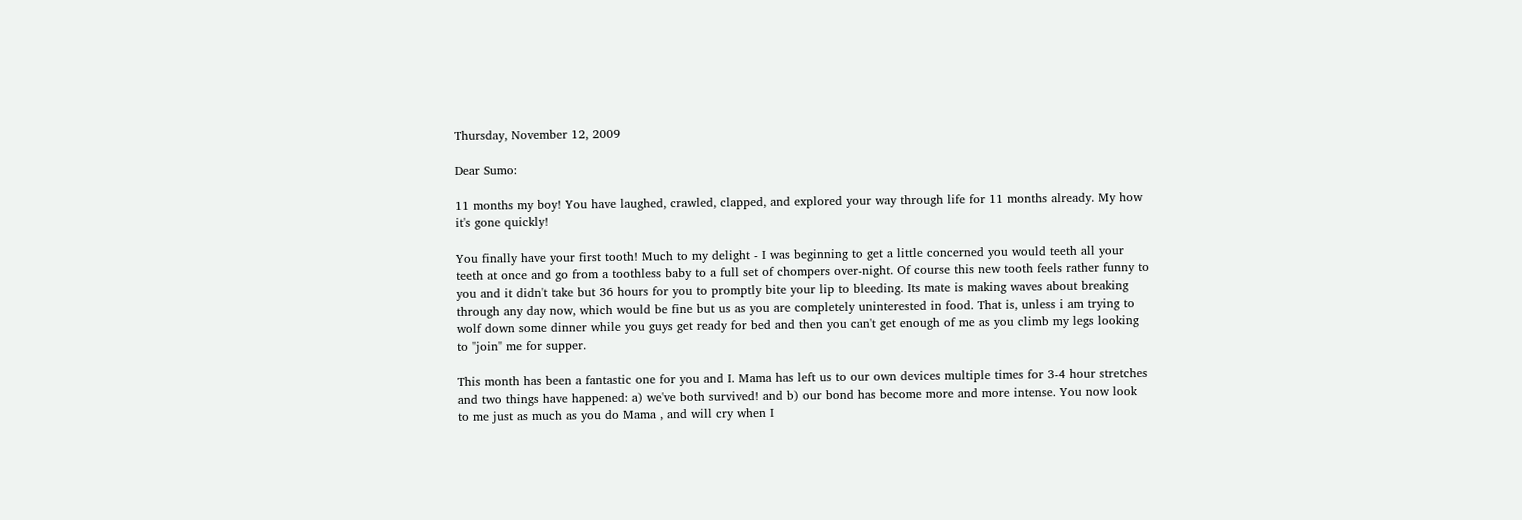Thursday, November 12, 2009

Dear Sumo:

11 months my boy! You have laughed, crawled, clapped, and explored your way through life for 11 months already. My how it's gone quickly!

You finally have your first tooth! Much to my delight - I was beginning to get a little concerned you would teeth all your teeth at once and go from a toothless baby to a full set of chompers over-night. Of course this new tooth feels rather funny to you and it didn't take but 36 hours for you to promptly bite your lip to bleeding. Its mate is making waves about breaking through any day now, which would be fine but us as you are completely uninterested in food. That is, unless i am trying to wolf down some dinner while you guys get ready for bed and then you can't get enough of me as you climb my legs looking to "join" me for supper.

This month has been a fantastic one for you and I. Mama has left us to our own devices multiple times for 3-4 hour stretches and two things have happened: a) we've both survived! and b) our bond has become more and more intense. You now look to me just as much as you do Mama , and will cry when I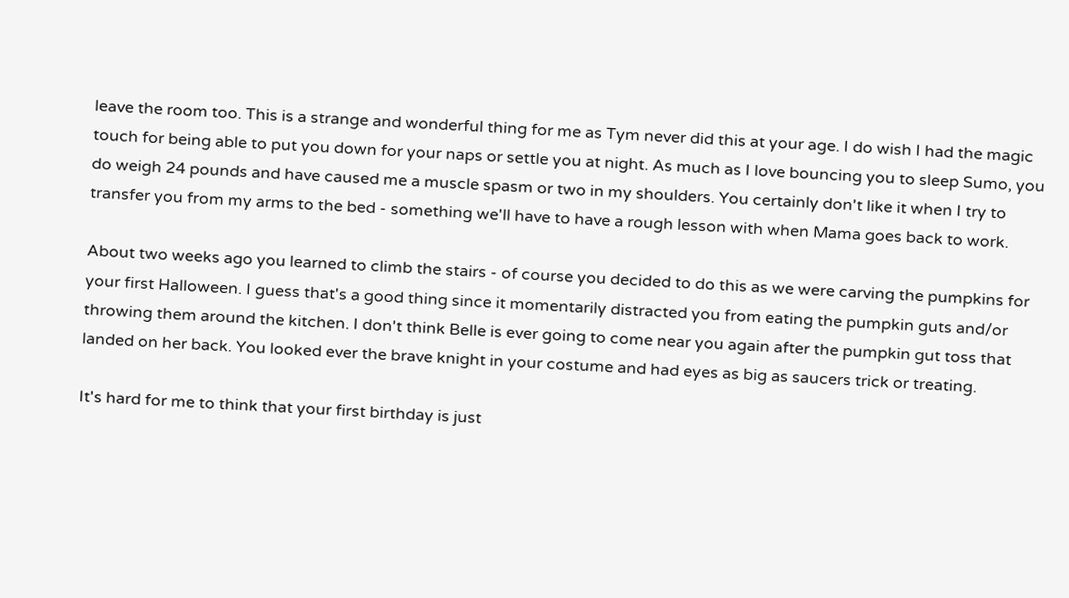leave the room too. This is a strange and wonderful thing for me as Tym never did this at your age. I do wish I had the magic touch for being able to put you down for your naps or settle you at night. As much as I love bouncing you to sleep Sumo, you do weigh 24 pounds and have caused me a muscle spasm or two in my shoulders. You certainly don't like it when I try to transfer you from my arms to the bed - something we'll have to have a rough lesson with when Mama goes back to work.

About two weeks ago you learned to climb the stairs - of course you decided to do this as we were carving the pumpkins for your first Halloween. I guess that's a good thing since it momentarily distracted you from eating the pumpkin guts and/or throwing them around the kitchen. I don't think Belle is ever going to come near you again after the pumpkin gut toss that landed on her back. You looked ever the brave knight in your costume and had eyes as big as saucers trick or treating.

It's hard for me to think that your first birthday is just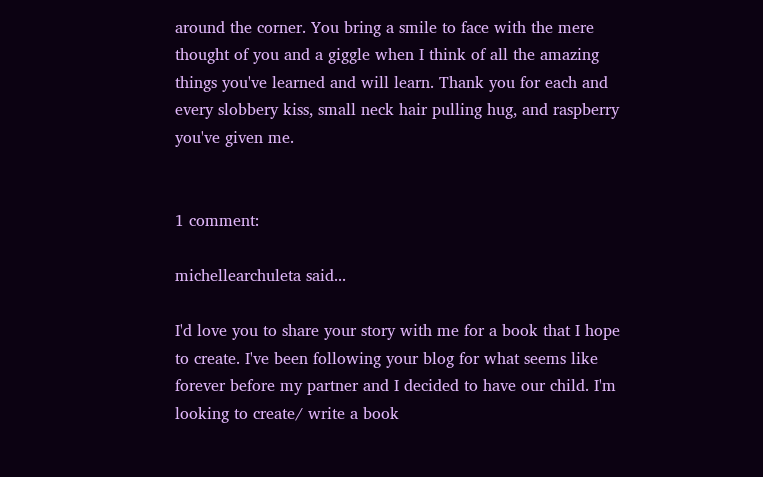around the corner. You bring a smile to face with the mere thought of you and a giggle when I think of all the amazing things you've learned and will learn. Thank you for each and every slobbery kiss, small neck hair pulling hug, and raspberry you've given me.


1 comment:

michellearchuleta said...

I'd love you to share your story with me for a book that I hope to create. I've been following your blog for what seems like forever before my partner and I decided to have our child. I'm looking to create/ write a book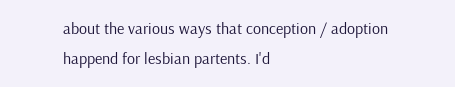about the various ways that conception / adoption happend for lesbian partents. I'd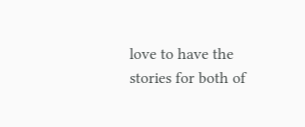love to have the stories for both of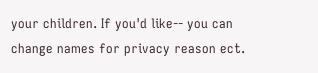your children. If you'd like-- you can change names for privacy reason ect.